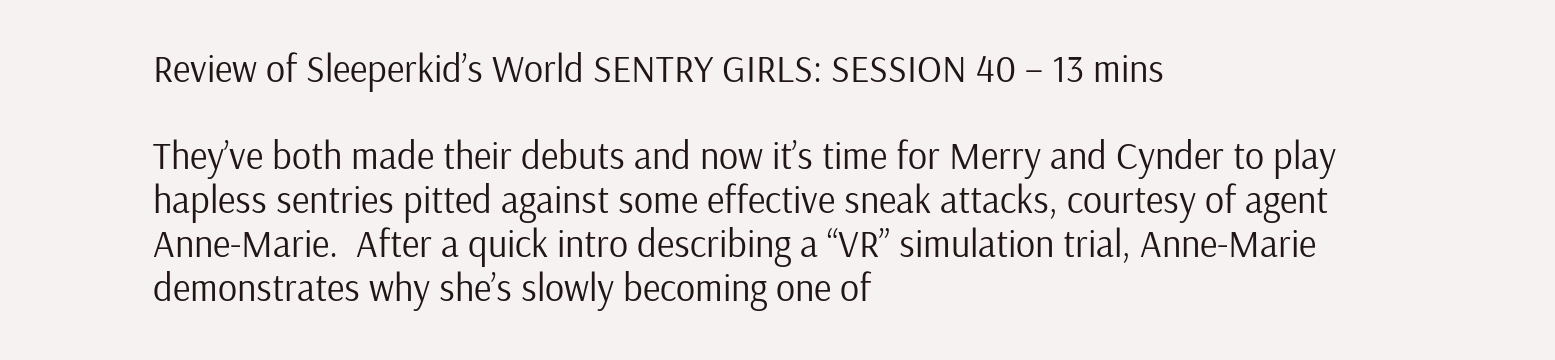Review of Sleeperkid’s World SENTRY GIRLS: SESSION 40 – 13 mins

They’ve both made their debuts and now it’s time for Merry and Cynder to play hapless sentries pitted against some effective sneak attacks, courtesy of agent Anne-Marie.  After a quick intro describing a “VR” simulation trial, Anne-Marie demonstrates why she’s slowly becoming one of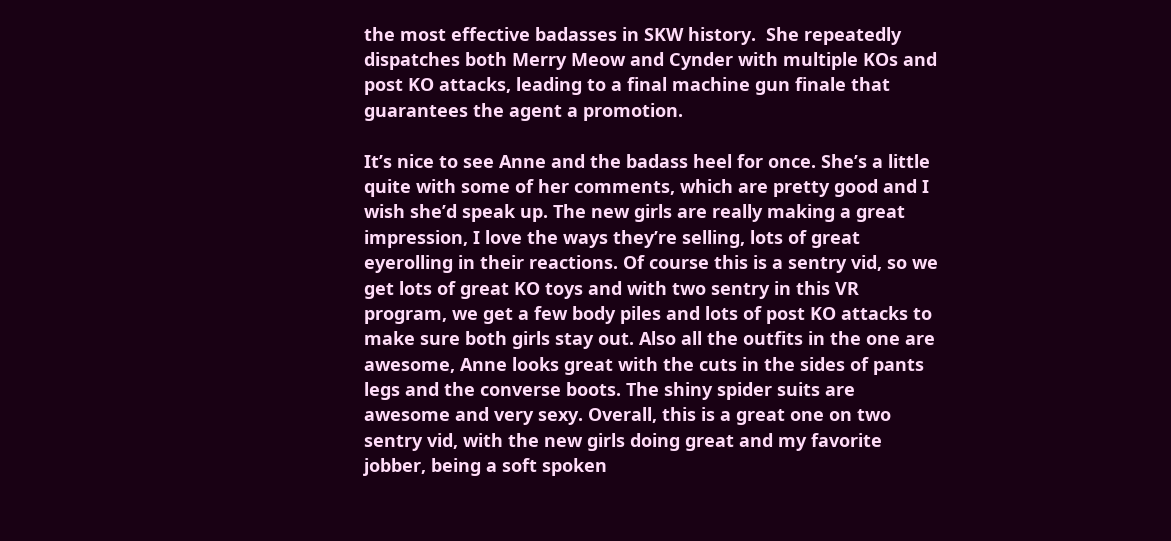the most effective badasses in SKW history.  She repeatedly dispatches both Merry Meow and Cynder with multiple KOs and post KO attacks, leading to a final machine gun finale that guarantees the agent a promotion.

It’s nice to see Anne and the badass heel for once. She’s a little quite with some of her comments, which are pretty good and I wish she’d speak up. The new girls are really making a great impression, I love the ways they’re selling, lots of great eyerolling in their reactions. Of course this is a sentry vid, so we get lots of great KO toys and with two sentry in this VR program, we get a few body piles and lots of post KO attacks to make sure both girls stay out. Also all the outfits in the one are awesome, Anne looks great with the cuts in the sides of pants legs and the converse boots. The shiny spider suits are awesome and very sexy. Overall, this is a great one on two sentry vid, with the new girls doing great and my favorite jobber, being a soft spoken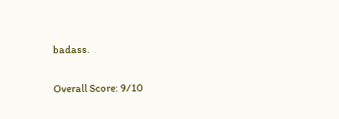badass.

Overall Score: 9/10